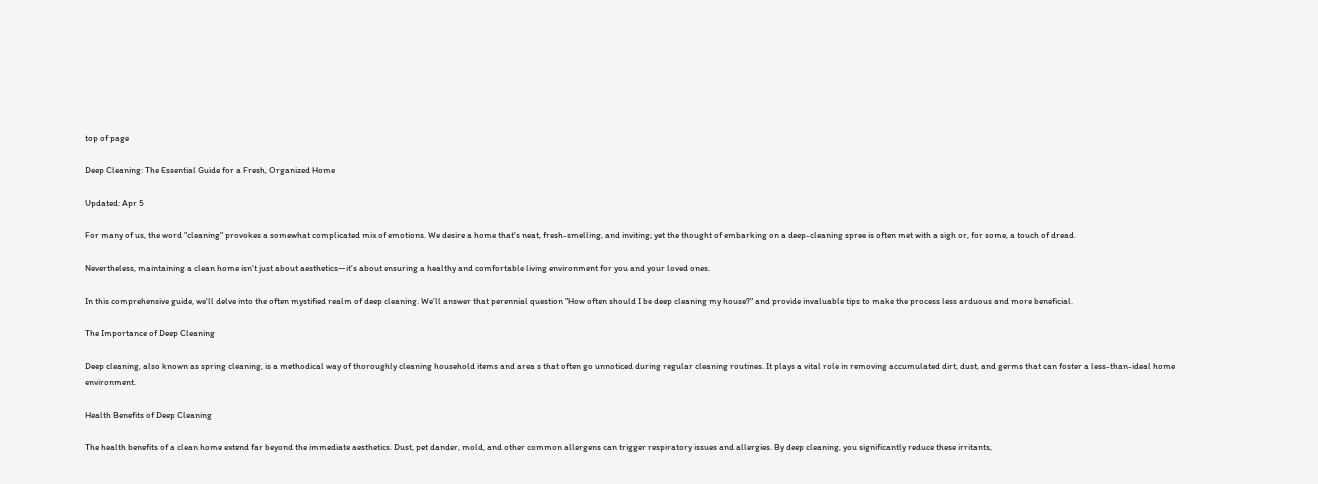top of page

Deep Cleaning: The Essential Guide for a Fresh, Organized Home

Updated: Apr 5

For many of us, the word "cleaning" provokes a somewhat complicated mix of emotions. We desire a home that's neat, fresh-smelling, and inviting; yet the thought of embarking on a deep-cleaning spree is often met with a sigh or, for some, a touch of dread.

Nevertheless, maintaining a clean home isn't just about aesthetics—it's about ensuring a healthy and comfortable living environment for you and your loved ones.

In this comprehensive guide, we'll delve into the often mystified realm of deep cleaning. We’ll answer that perennial question "How often should I be deep cleaning my house?" and provide invaluable tips to make the process less arduous and more beneficial.

The Importance of Deep Cleaning

Deep cleaning, also known as spring cleaning, is a methodical way of thoroughly cleaning household items and area s that often go unnoticed during regular cleaning routines. It plays a vital role in removing accumulated dirt, dust, and germs that can foster a less-than-ideal home environment.

Health Benefits of Deep Cleaning

The health benefits of a clean home extend far beyond the immediate aesthetics. Dust, pet dander, mold, and other common allergens can trigger respiratory issues and allergies. By deep cleaning, you significantly reduce these irritants,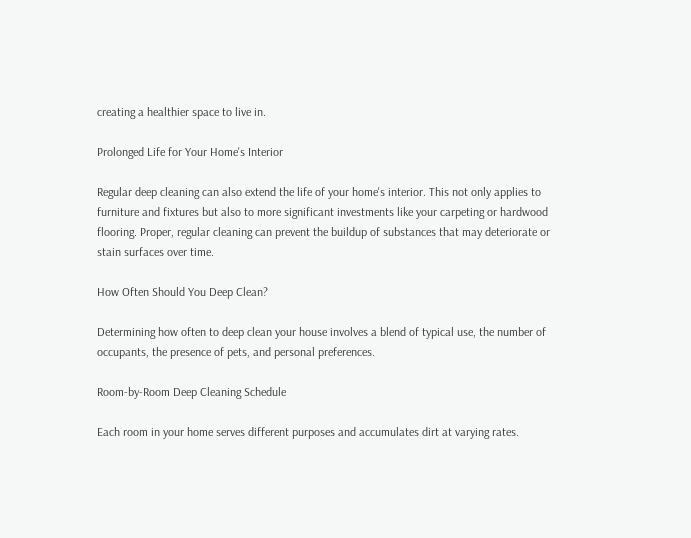creating a healthier space to live in.

Prolonged Life for Your Home's Interior

Regular deep cleaning can also extend the life of your home's interior. This not only applies to furniture and fixtures but also to more significant investments like your carpeting or hardwood flooring. Proper, regular cleaning can prevent the buildup of substances that may deteriorate or stain surfaces over time.

How Often Should You Deep Clean?

Determining how often to deep clean your house involves a blend of typical use, the number of occupants, the presence of pets, and personal preferences.

Room-by-Room Deep Cleaning Schedule

Each room in your home serves different purposes and accumulates dirt at varying rates.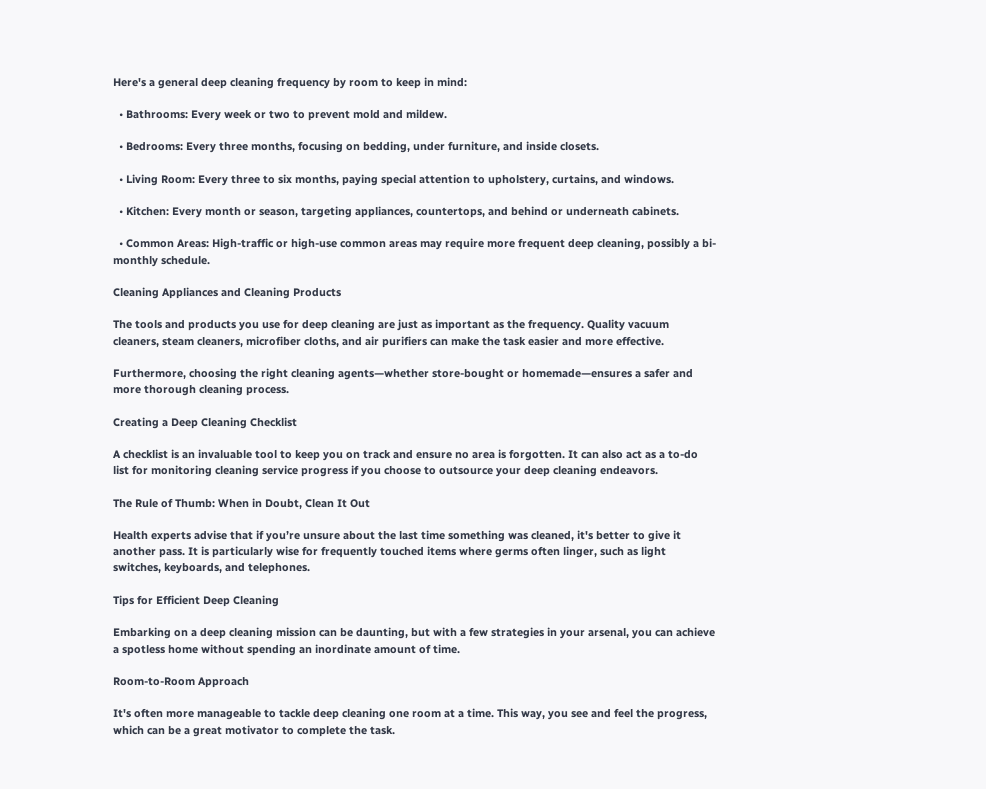Here's a general deep cleaning frequency by room to keep in mind:

  • Bathrooms: Every week or two to prevent mold and mildew.

  • Bedrooms: Every three months, focusing on bedding, under furniture, and inside closets.

  • Living Room: Every three to six months, paying special attention to upholstery, curtains, and windows.

  • Kitchen: Every month or season, targeting appliances, countertops, and behind or underneath cabinets.

  • Common Areas: High-traffic or high-use common areas may require more frequent deep cleaning, possibly a bi-monthly schedule.

Cleaning Appliances and Cleaning Products

The tools and products you use for deep cleaning are just as important as the frequency. Quality vacuum cleaners, steam cleaners, microfiber cloths, and air purifiers can make the task easier and more effective.

Furthermore, choosing the right cleaning agents—whether store-bought or homemade—ensures a safer and more thorough cleaning process.

Creating a Deep Cleaning Checklist

A checklist is an invaluable tool to keep you on track and ensure no area is forgotten. It can also act as a to-do list for monitoring cleaning service progress if you choose to outsource your deep cleaning endeavors.

The Rule of Thumb: When in Doubt, Clean It Out

Health experts advise that if you’re unsure about the last time something was cleaned, it's better to give it another pass. It is particularly wise for frequently touched items where germs often linger, such as light switches, keyboards, and telephones.

Tips for Efficient Deep Cleaning

Embarking on a deep cleaning mission can be daunting, but with a few strategies in your arsenal, you can achieve a spotless home without spending an inordinate amount of time.

Room-to-Room Approach

It's often more manageable to tackle deep cleaning one room at a time. This way, you see and feel the progress, which can be a great motivator to complete the task.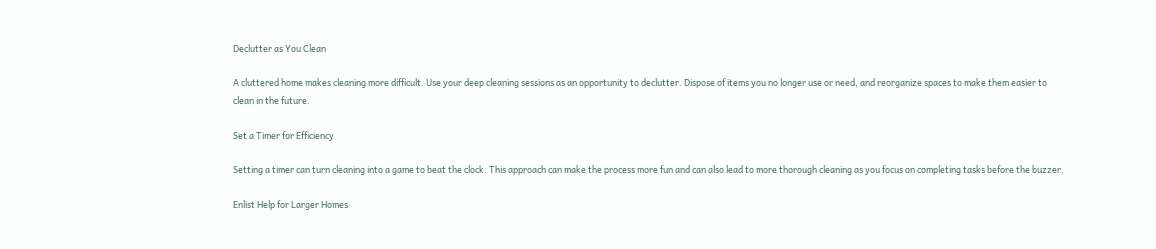Declutter as You Clean

A cluttered home makes cleaning more difficult. Use your deep cleaning sessions as an opportunity to declutter. Dispose of items you no longer use or need, and reorganize spaces to make them easier to clean in the future.

Set a Timer for Efficiency

Setting a timer can turn cleaning into a game to beat the clock. This approach can make the process more fun and can also lead to more thorough cleaning as you focus on completing tasks before the buzzer.

Enlist Help for Larger Homes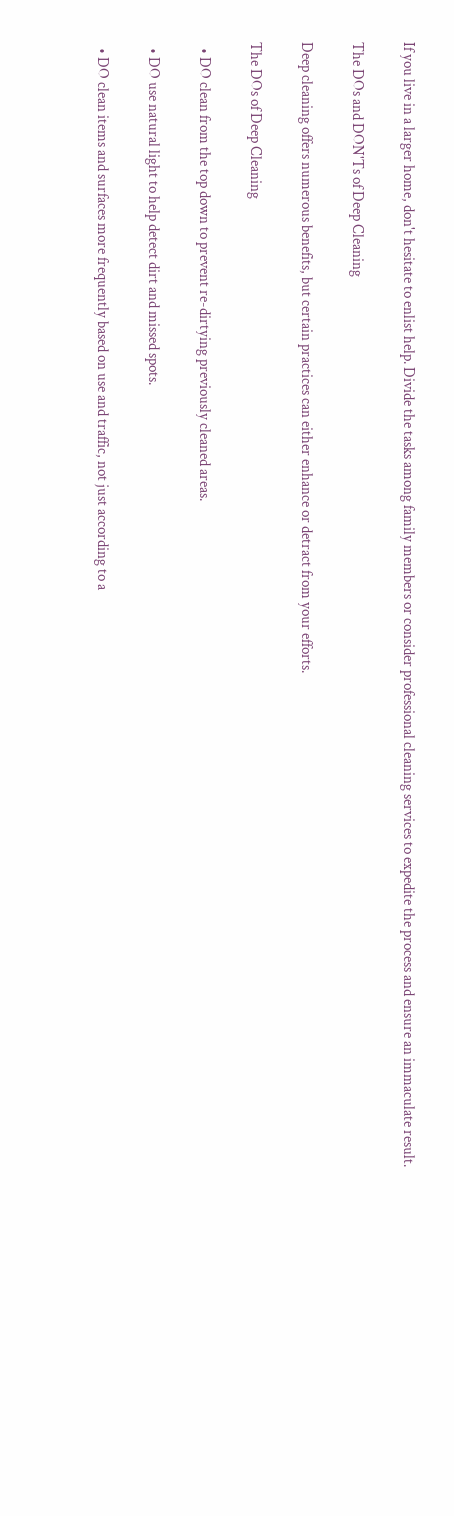If you live in a larger home, don't hesitate to enlist help. Divide the tasks among family members or consider professional cleaning services to expedite the process and ensure an immaculate result.

The DOs and DON'Ts of Deep Cleaning

Deep cleaning offers numerous benefits, but certain practices can either enhance or detract from your efforts.

The DOs of Deep Cleaning

  • DO clean from the top down to prevent re-dirtying previously cleaned areas.

  • DO use natural light to help detect dirt and missed spots.

  • DO clean items and surfaces more frequently based on use and traffic, not just according to a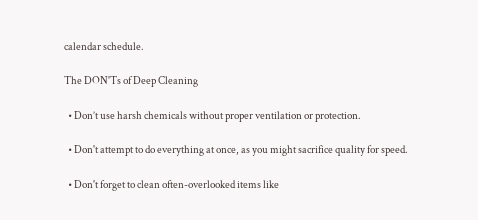calendar schedule.

The DON'Ts of Deep Cleaning

  • Don’t use harsh chemicals without proper ventilation or protection.

  • Don't attempt to do everything at once, as you might sacrifice quality for speed.

  • Don't forget to clean often-overlooked items like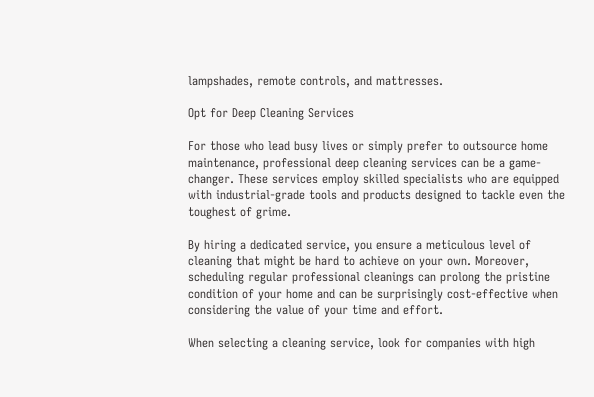lampshades, remote controls, and mattresses.

Opt for Deep Cleaning Services

For those who lead busy lives or simply prefer to outsource home maintenance, professional deep cleaning services can be a game-changer. These services employ skilled specialists who are equipped with industrial-grade tools and products designed to tackle even the toughest of grime.

By hiring a dedicated service, you ensure a meticulous level of cleaning that might be hard to achieve on your own. Moreover, scheduling regular professional cleanings can prolong the pristine condition of your home and can be surprisingly cost-effective when considering the value of your time and effort.

When selecting a cleaning service, look for companies with high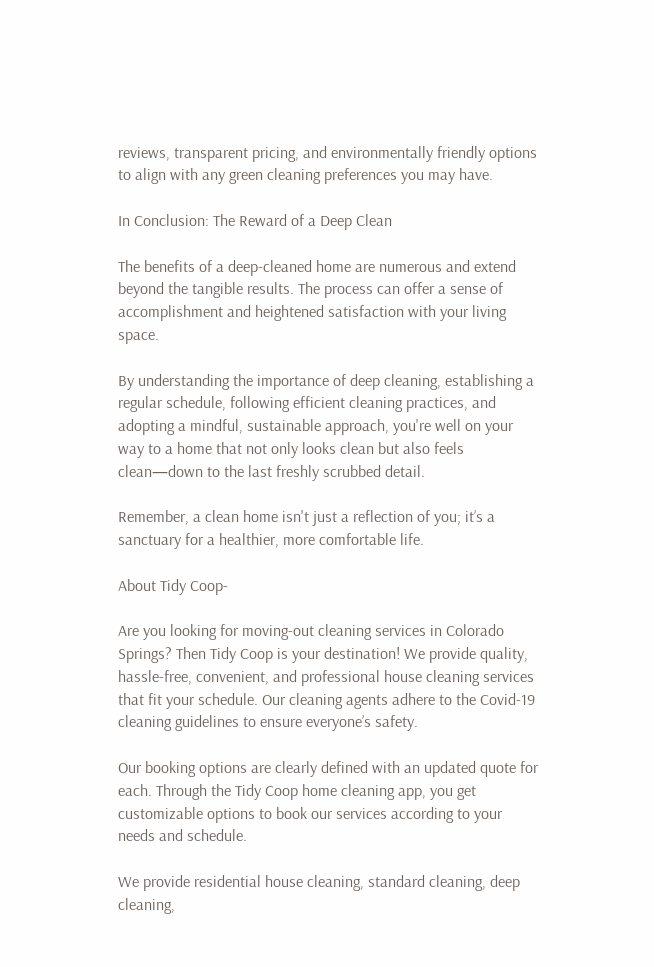reviews, transparent pricing, and environmentally friendly options to align with any green cleaning preferences you may have.

In Conclusion: The Reward of a Deep Clean

The benefits of a deep-cleaned home are numerous and extend beyond the tangible results. The process can offer a sense of accomplishment and heightened satisfaction with your living space.

By understanding the importance of deep cleaning, establishing a regular schedule, following efficient cleaning practices, and adopting a mindful, sustainable approach, you're well on your way to a home that not only looks clean but also feels clean—down to the last freshly scrubbed detail.

Remember, a clean home isn't just a reflection of you; it’s a sanctuary for a healthier, more comfortable life.

About Tidy Coop-

Are you looking for moving-out cleaning services in Colorado Springs? Then Tidy Coop is your destination! We provide quality, hassle-free, convenient, and professional house cleaning services that fit your schedule. Our cleaning agents adhere to the Covid-19 cleaning guidelines to ensure everyone’s safety.

Our booking options are clearly defined with an updated quote for each. Through the Tidy Coop home cleaning app, you get customizable options to book our services according to your needs and schedule.

We provide residential house cleaning, standard cleaning, deep cleaning,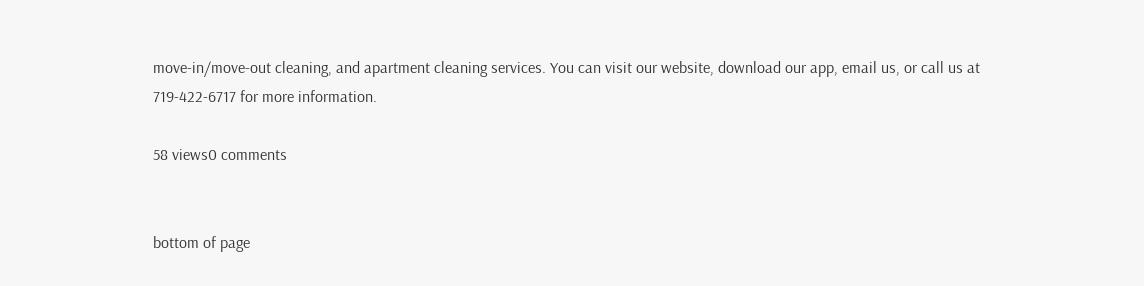move-in/move-out cleaning, and apartment cleaning services. You can visit our website, download our app, email us, or call us at 719-422-6717 for more information.

58 views0 comments


bottom of page